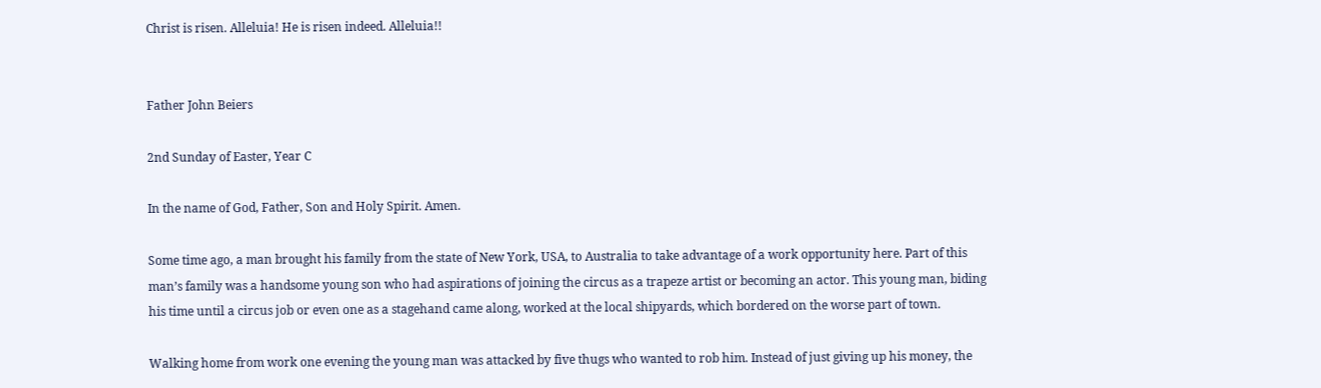Christ is risen. Alleluia! He is risen indeed. Alleluia!!


Father John Beiers

2nd Sunday of Easter, Year C

In the name of God, Father, Son and Holy Spirit. Amen.

Some time ago, a man brought his family from the state of New York, USA, to Australia to take advantage of a work opportunity here. Part of this man’s family was a handsome young son who had aspirations of joining the circus as a trapeze artist or becoming an actor. This young man, biding his time until a circus job or even one as a stagehand came along, worked at the local shipyards, which bordered on the worse part of town.

Walking home from work one evening the young man was attacked by five thugs who wanted to rob him. Instead of just giving up his money, the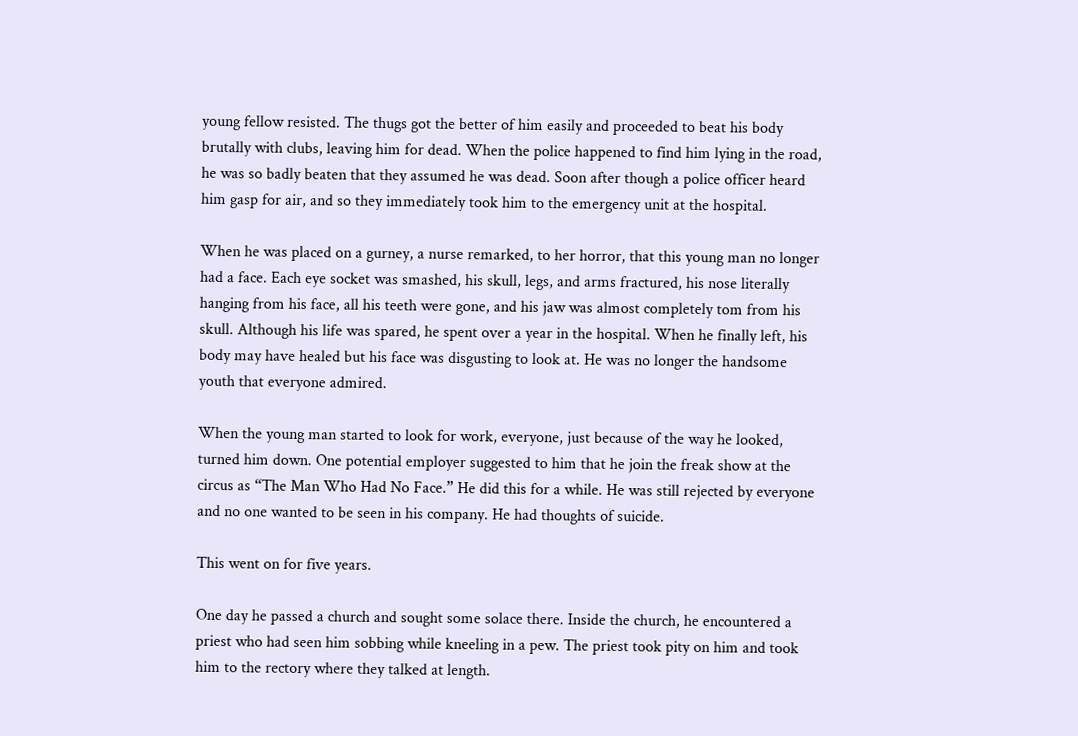young fellow resisted. The thugs got the better of him easily and proceeded to beat his body brutally with clubs, leaving him for dead. When the police happened to find him lying in the road, he was so badly beaten that they assumed he was dead. Soon after though a police officer heard him gasp for air, and so they immediately took him to the emergency unit at the hospital.

When he was placed on a gurney, a nurse remarked, to her horror, that this young man no longer had a face. Each eye socket was smashed, his skull, legs, and arms fractured, his nose literally hanging from his face, all his teeth were gone, and his jaw was almost completely tom from his skull. Although his life was spared, he spent over a year in the hospital. When he finally left, his body may have healed but his face was disgusting to look at. He was no longer the handsome youth that everyone admired.

When the young man started to look for work, everyone, just because of the way he looked, turned him down. One potential employer suggested to him that he join the freak show at the circus as “The Man Who Had No Face.” He did this for a while. He was still rejected by everyone and no one wanted to be seen in his company. He had thoughts of suicide.

This went on for five years.

One day he passed a church and sought some solace there. Inside the church, he encountered a priest who had seen him sobbing while kneeling in a pew. The priest took pity on him and took him to the rectory where they talked at length.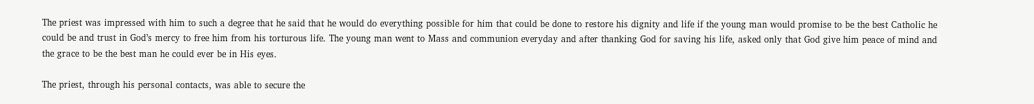The priest was impressed with him to such a degree that he said that he would do everything possible for him that could be done to restore his dignity and life if the young man would promise to be the best Catholic he could be and trust in God’s mercy to free him from his torturous life. The young man went to Mass and communion everyday and after thanking God for saving his life, asked only that God give him peace of mind and the grace to be the best man he could ever be in His eyes.

The priest, through his personal contacts, was able to secure the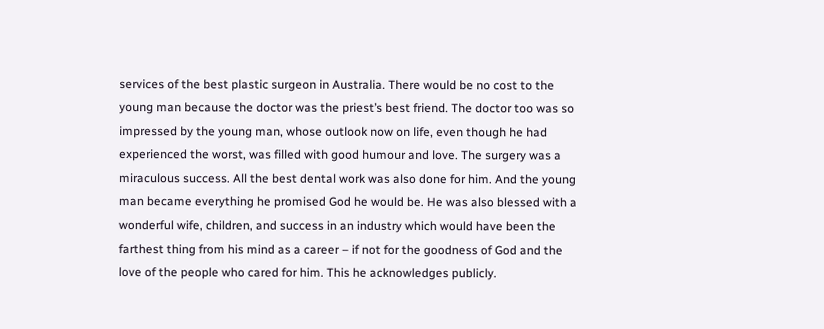services of the best plastic surgeon in Australia. There would be no cost to the young man because the doctor was the priest’s best friend. The doctor too was so impressed by the young man, whose outlook now on life, even though he had experienced the worst, was filled with good humour and love. The surgery was a miraculous success. All the best dental work was also done for him. And the young man became everything he promised God he would be. He was also blessed with a wonderful wife, children, and success in an industry which would have been the farthest thing from his mind as a career – if not for the goodness of God and the love of the people who cared for him. This he acknowledges publicly.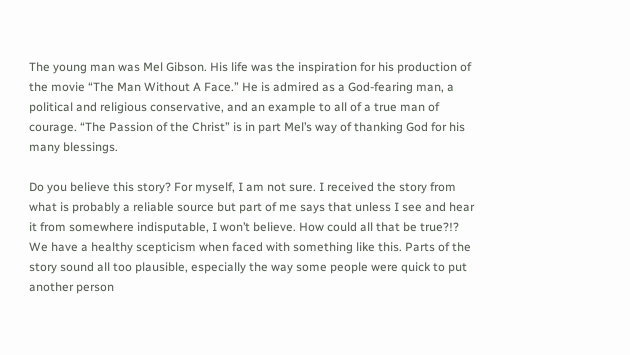The young man was Mel Gibson. His life was the inspiration for his production of the movie “The Man Without A Face.” He is admired as a God-fearing man, a political and religious conservative, and an example to all of a true man of courage. “The Passion of the Christ” is in part Mel’s way of thanking God for his many blessings.

Do you believe this story? For myself, I am not sure. I received the story from what is probably a reliable source but part of me says that unless I see and hear it from somewhere indisputable, I won’t believe. How could all that be true?!? We have a healthy scepticism when faced with something like this. Parts of the story sound all too plausible, especially the way some people were quick to put another person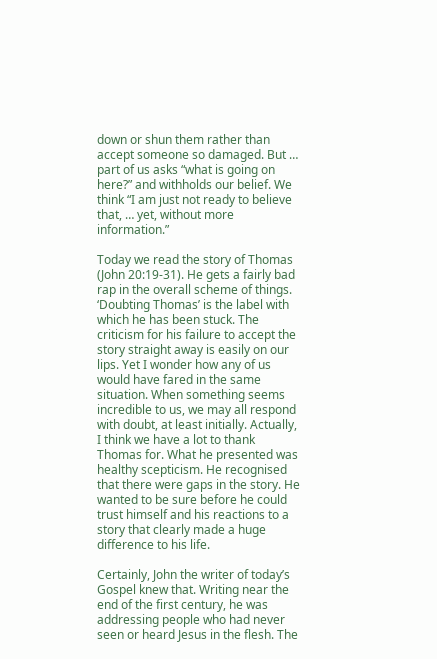down or shun them rather than accept someone so damaged. But … part of us asks “what is going on here?” and withholds our belief. We think “I am just not ready to believe that, … yet, without more information.”

Today we read the story of Thomas (John 20:19-31). He gets a fairly bad rap in the overall scheme of things. ‘Doubting Thomas’ is the label with which he has been stuck. The criticism for his failure to accept the story straight away is easily on our lips. Yet I wonder how any of us would have fared in the same situation. When something seems incredible to us, we may all respond with doubt, at least initially. Actually, I think we have a lot to thank Thomas for. What he presented was healthy scepticism. He recognised that there were gaps in the story. He wanted to be sure before he could trust himself and his reactions to a story that clearly made a huge difference to his life.

Certainly, John the writer of today’s Gospel knew that. Writing near the end of the first century, he was addressing people who had never seen or heard Jesus in the flesh. The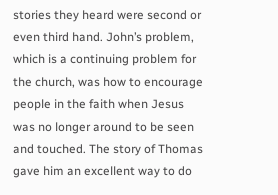stories they heard were second or even third hand. John’s problem, which is a continuing problem for the church, was how to encourage people in the faith when Jesus was no longer around to be seen and touched. The story of Thomas gave him an excellent way to do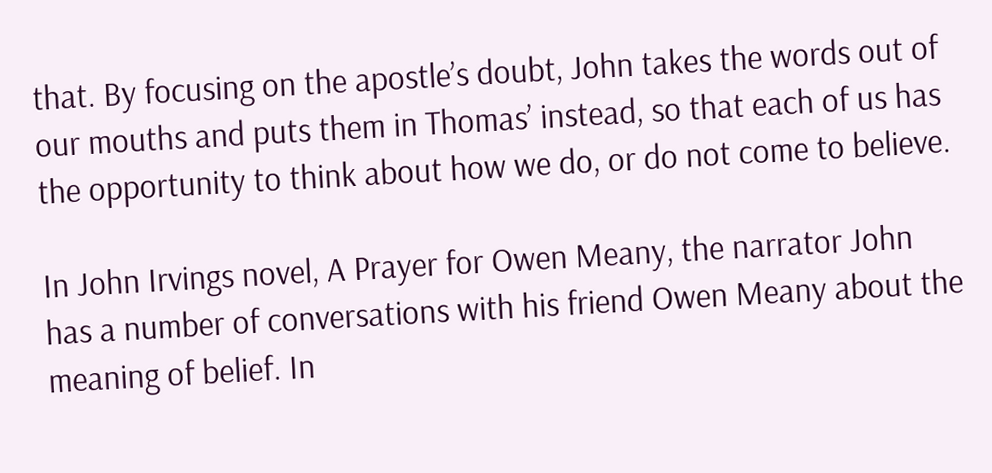that. By focusing on the apostle’s doubt, John takes the words out of our mouths and puts them in Thomas’ instead, so that each of us has the opportunity to think about how we do, or do not come to believe.

In John Irvings novel, A Prayer for Owen Meany, the narrator John has a number of conversations with his friend Owen Meany about the meaning of belief. In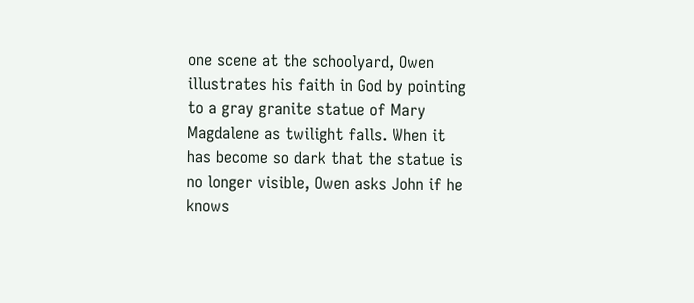one scene at the schoolyard, Owen illustrates his faith in God by pointing to a gray granite statue of Mary Magdalene as twilight falls. When it has become so dark that the statue is no longer visible, Owen asks John if he knows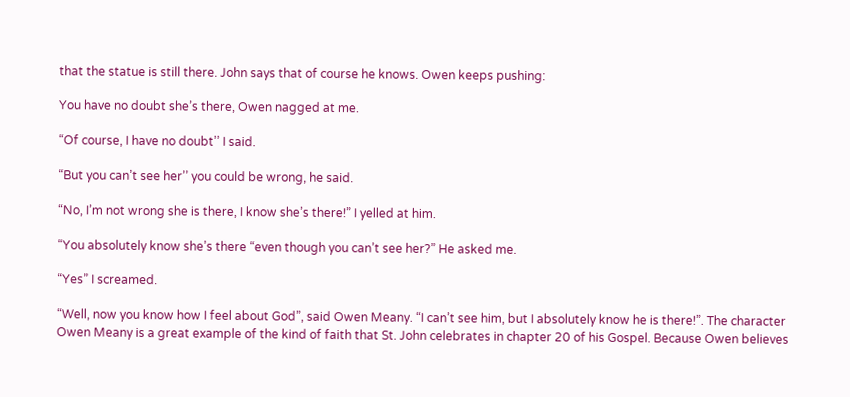that the statue is still there. John says that of course he knows. Owen keeps pushing:

You have no doubt she’s there, Owen nagged at me.

“Of course, I have no doubt’’ I said.

“But you can’t see her’’ you could be wrong, he said.

“No, I’m not wrong she is there, I know she’s there!” I yelled at him.

“You absolutely know she’s there “even though you can’t see her?” He asked me.

“Yes” I screamed.

“Well, now you know how I feel about God”, said Owen Meany. “I can’t see him, but I absolutely know he is there!”. The character Owen Meany is a great example of the kind of faith that St. John celebrates in chapter 20 of his Gospel. Because Owen believes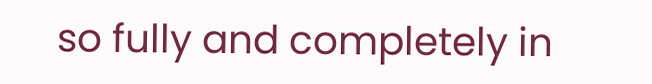so fully and completely in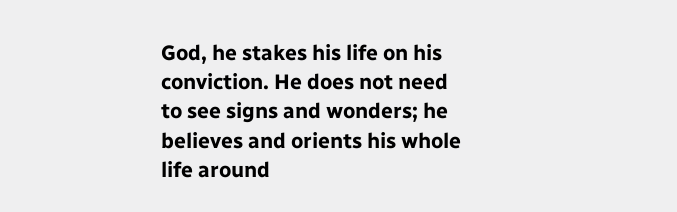God, he stakes his life on his conviction. He does not need to see signs and wonders; he believes and orients his whole life around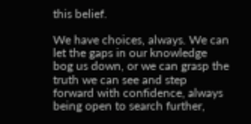this belief.

We have choices, always. We can let the gaps in our knowledge bog us down, or we can grasp the truth we can see and step forward with confidence, always being open to search further,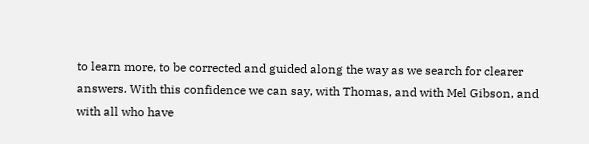to learn more, to be corrected and guided along the way as we search for clearer answers. With this confidence we can say, with Thomas, and with Mel Gibson, and with all who have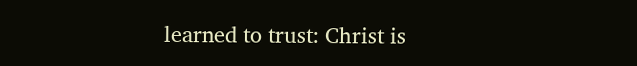learned to trust: Christ is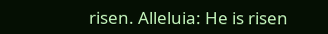risen. Alleluia: He is risen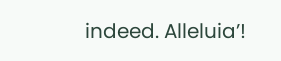indeed. Alleluia’!